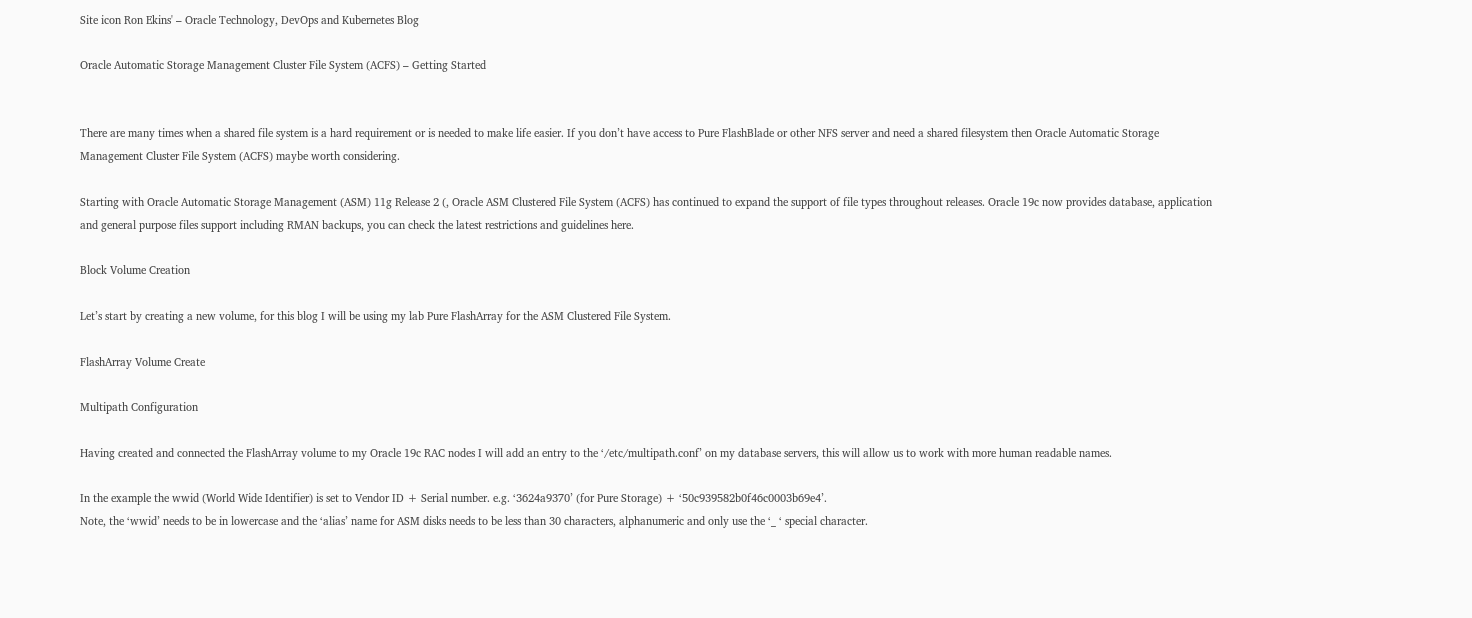Site icon Ron Ekins' – Oracle Technology, DevOps and Kubernetes Blog

Oracle Automatic Storage Management Cluster File System (ACFS) – Getting Started


There are many times when a shared file system is a hard requirement or is needed to make life easier. If you don’t have access to Pure FlashBlade or other NFS server and need a shared filesystem then Oracle Automatic Storage Management Cluster File System (ACFS) maybe worth considering.

Starting with Oracle Automatic Storage Management (ASM) 11g Release 2 (, Oracle ASM Clustered File System (ACFS) has continued to expand the support of file types throughout releases. Oracle 19c now provides database, application and general purpose files support including RMAN backups, you can check the latest restrictions and guidelines here.

Block Volume Creation

Let’s start by creating a new volume, for this blog I will be using my lab Pure FlashArray for the ASM Clustered File System.

FlashArray Volume Create

Multipath Configuration

Having created and connected the FlashArray volume to my Oracle 19c RAC nodes I will add an entry to the ‘/etc/multipath.conf’ on my database servers, this will allow us to work with more human readable names.

In the example the wwid (World Wide Identifier) is set to Vendor ID + Serial number. e.g. ‘3624a9370’ (for Pure Storage) + ‘50c939582b0f46c0003b69e4’.
Note, the ‘wwid’ needs to be in lowercase and the ‘alias’ name for ASM disks needs to be less than 30 characters, alphanumeric and only use the ‘_ ‘ special character.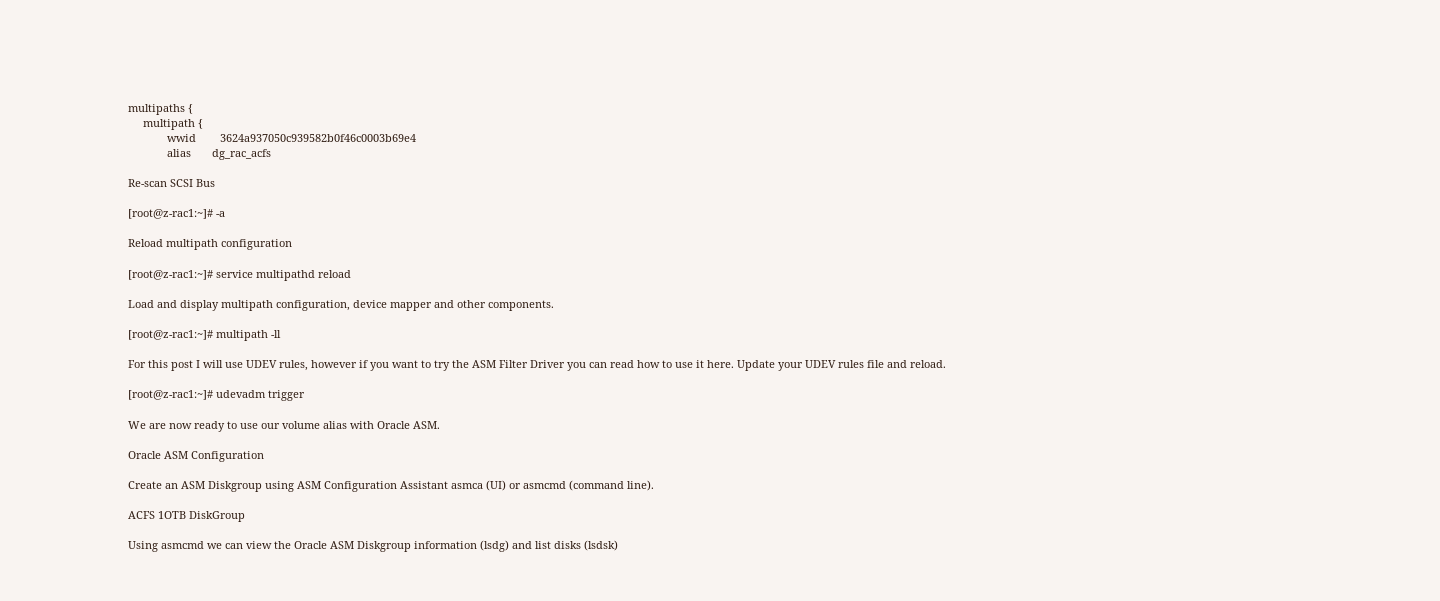multipaths {
     multipath {
             wwid        3624a937050c939582b0f46c0003b69e4
             alias       dg_rac_acfs

Re-scan SCSI Bus

[root@z-rac1:~]# -a

Reload multipath configuration

[root@z-rac1:~]# service multipathd reload

Load and display multipath configuration, device mapper and other components.

[root@z-rac1:~]# multipath -ll

For this post I will use UDEV rules, however if you want to try the ASM Filter Driver you can read how to use it here. Update your UDEV rules file and reload.

[root@z-rac1:~]# udevadm trigger

We are now ready to use our volume alias with Oracle ASM.

Oracle ASM Configuration

Create an ASM Diskgroup using ASM Configuration Assistant asmca (UI) or asmcmd (command line).

ACFS 1OTB DiskGroup

Using asmcmd we can view the Oracle ASM Diskgroup information (lsdg) and list disks (lsdsk)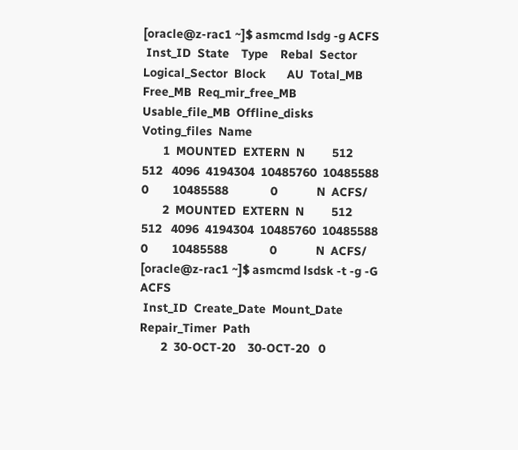[oracle@z-rac1 ~]$ asmcmd lsdg -g ACFS
 Inst_ID  State    Type    Rebal  Sector  Logical_Sector  Block       AU  Total_MB   Free_MB  Req_mir_free_MB  Usable_file_MB  Offline_disks  Voting_files  Name
       1  MOUNTED  EXTERN  N         512             512   4096  4194304  10485760  10485588                0        10485588              0             N  ACFS/
       2  MOUNTED  EXTERN  N         512             512   4096  4194304  10485760  10485588                0        10485588              0             N  ACFS/
[oracle@z-rac1 ~]$ asmcmd lsdsk -t -g -G ACFS
 Inst_ID  Create_Date  Mount_Date  Repair_Timer  Path
       2  30-OCT-20    30-OCT-20   0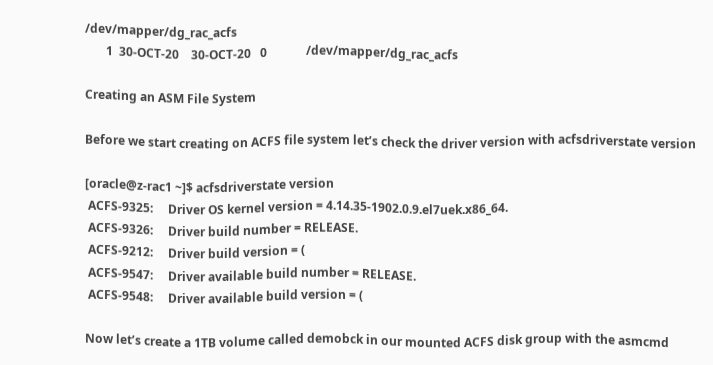/dev/mapper/dg_rac_acfs
       1  30-OCT-20    30-OCT-20   0             /dev/mapper/dg_rac_acfs

Creating an ASM File System

Before we start creating on ACFS file system let’s check the driver version with acfsdriverstate version

[oracle@z-rac1 ~]$ acfsdriverstate version
 ACFS-9325:     Driver OS kernel version = 4.14.35-1902.0.9.el7uek.x86_64.
 ACFS-9326:     Driver build number = RELEASE.
 ACFS-9212:     Driver build version = (
 ACFS-9547:     Driver available build number = RELEASE.
 ACFS-9548:     Driver available build version = (

Now let’s create a 1TB volume called demobck in our mounted ACFS disk group with the asmcmd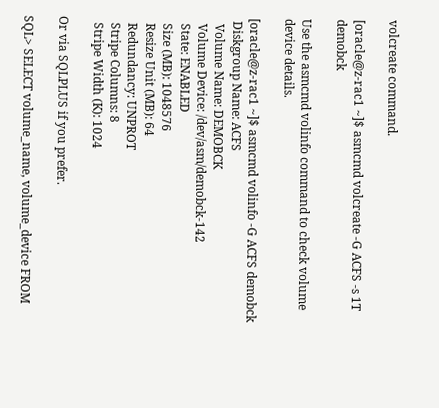volcreate command.

[oracle@z-rac1 ~]$ asmcmd volcreate -G ACFS -s 1T demobck

Use the asmcmd volinfo command to check volume device details.

[oracle@z-rac1 ~]$ asmcmd volinfo -G ACFS demobck
 Diskgroup Name: ACFS
  Volume Name: DEMOBCK
  Volume Device: /dev/asm/demobck-142
  State: ENABLED
  Size (MB): 1048576
  Resize Unit (MB): 64
  Redundancy: UNPROT
  Stripe Columns: 8
  Stripe Width (K): 1024

Or via SQLPLUS if you prefer.

SQL> SELECT volume_name, volume_device FROM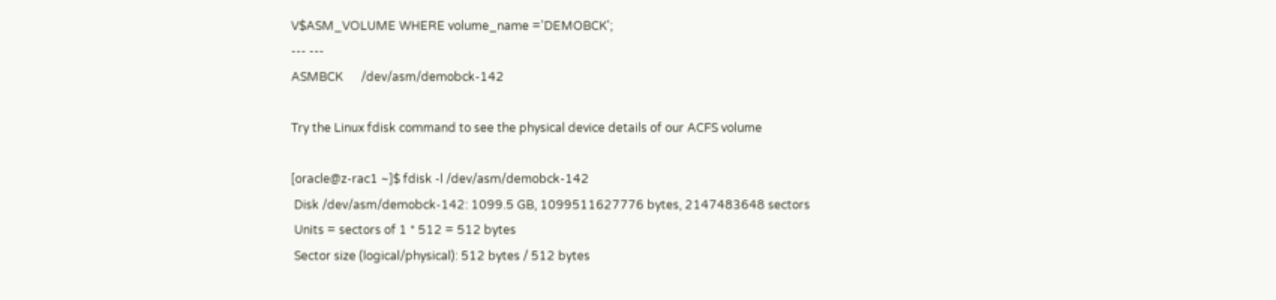V$ASM_VOLUME WHERE volume_name ='DEMOBCK';
--- ---
ASMBCK      /dev/asm/demobck-142

Try the Linux fdisk command to see the physical device details of our ACFS volume

[oracle@z-rac1 ~]$ fdisk -l /dev/asm/demobck-142
 Disk /dev/asm/demobck-142: 1099.5 GB, 1099511627776 bytes, 2147483648 sectors
 Units = sectors of 1 * 512 = 512 bytes
 Sector size (logical/physical): 512 bytes / 512 bytes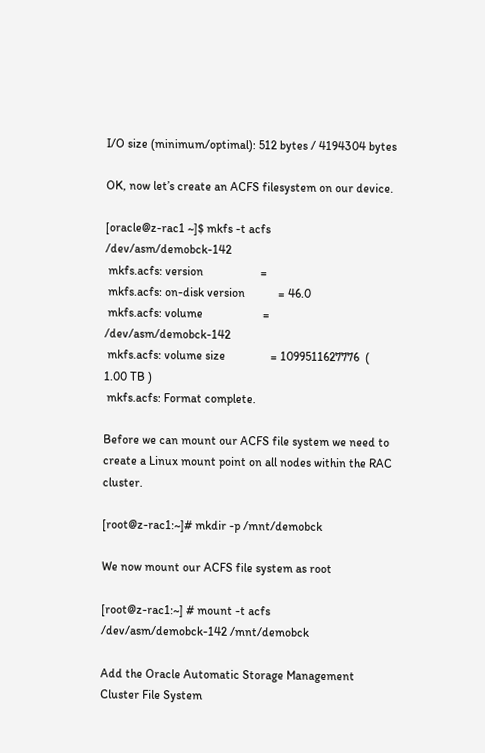I/O size (minimum/optimal): 512 bytes / 4194304 bytes

OK, now let’s create an ACFS filesystem on our device.

[oracle@z-rac1 ~]$ mkfs -t acfs /dev/asm/demobck-142
 mkfs.acfs: version                   =
 mkfs.acfs: on-disk version           = 46.0
 mkfs.acfs: volume                    = /dev/asm/demobck-142
 mkfs.acfs: volume size               = 1099511627776  (   1.00 TB )
 mkfs.acfs: Format complete.

Before we can mount our ACFS file system we need to create a Linux mount point on all nodes within the RAC cluster.

[root@z-rac1:~]# mkdir -p /mnt/demobck

We now mount our ACFS file system as root

[root@z-rac1:~] # mount -t acfs /dev/asm/demobck-142 /mnt/demobck

Add the Oracle Automatic Storage Management Cluster File System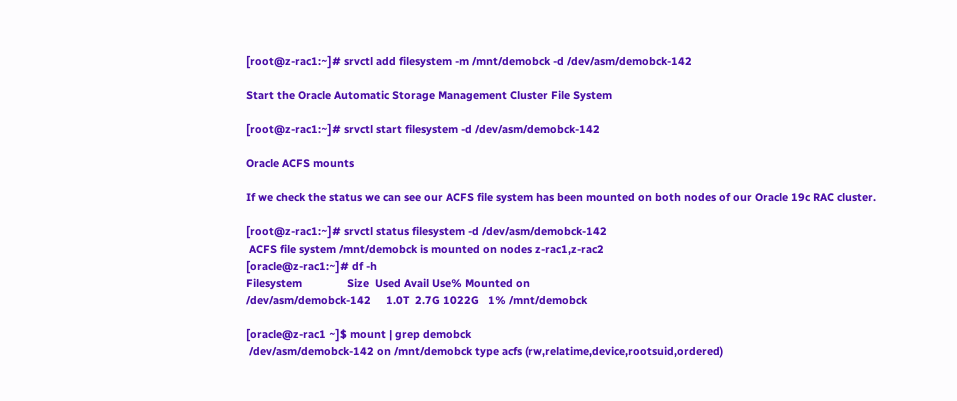[root@z-rac1:~]# srvctl add filesystem -m /mnt/demobck -d /dev/asm/demobck-142

Start the Oracle Automatic Storage Management Cluster File System

[root@z-rac1:~]# srvctl start filesystem -d /dev/asm/demobck-142

Oracle ACFS mounts

If we check the status we can see our ACFS file system has been mounted on both nodes of our Oracle 19c RAC cluster.

[root@z-rac1:~]# srvctl status filesystem -d /dev/asm/demobck-142
 ACFS file system /mnt/demobck is mounted on nodes z-rac1,z-rac2
[oracle@z-rac1:~]# df -h
Filesystem               Size  Used Avail Use% Mounted on
/dev/asm/demobck-142     1.0T  2.7G 1022G   1% /mnt/demobck

[oracle@z-rac1 ~]$ mount | grep demobck
 /dev/asm/demobck-142 on /mnt/demobck type acfs (rw,relatime,device,rootsuid,ordered)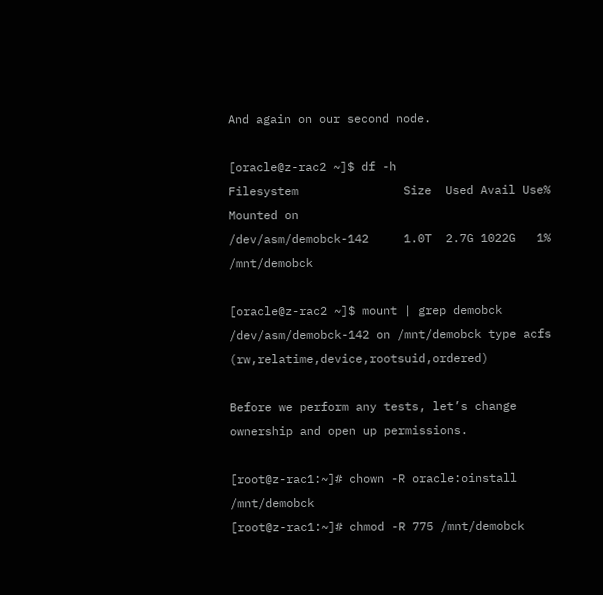And again on our second node.

[oracle@z-rac2 ~]$ df -h
Filesystem               Size  Used Avail Use% Mounted on
/dev/asm/demobck-142     1.0T  2.7G 1022G   1% /mnt/demobck

[oracle@z-rac2 ~]$ mount | grep demobck
/dev/asm/demobck-142 on /mnt/demobck type acfs (rw,relatime,device,rootsuid,ordered)

Before we perform any tests, let’s change ownership and open up permissions.

[root@z-rac1:~]# chown -R oracle:oinstall /mnt/demobck
[root@z-rac1:~]# chmod -R 775 /mnt/demobck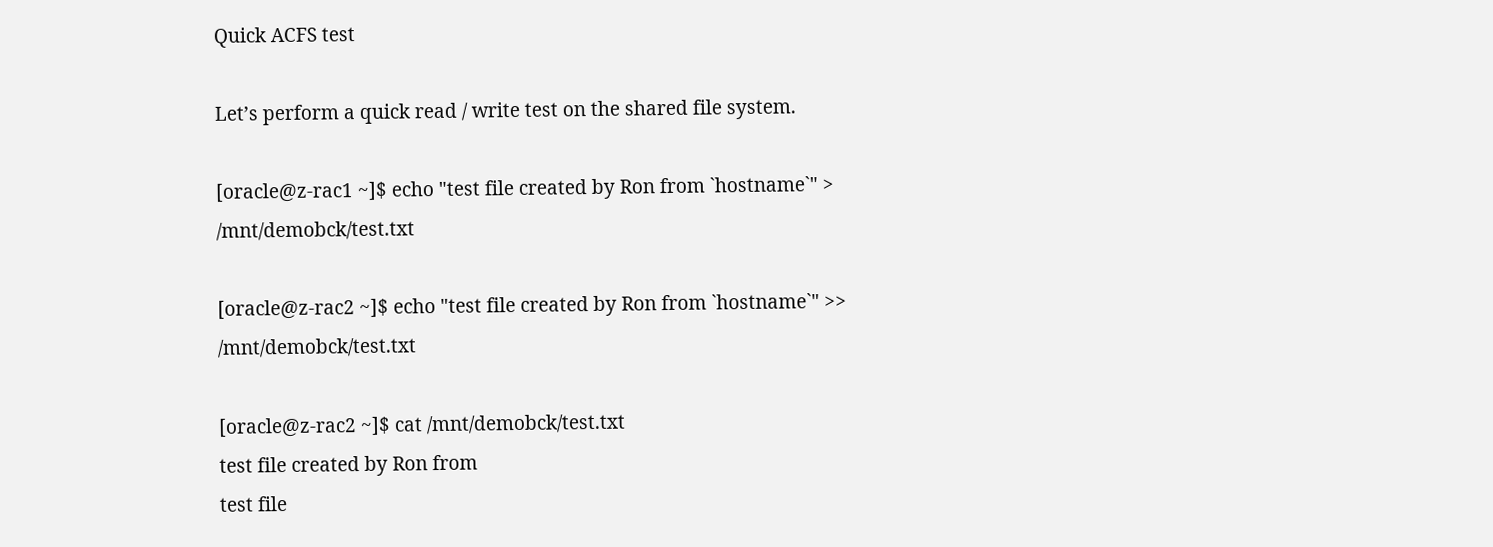Quick ACFS test

Let’s perform a quick read / write test on the shared file system.

[oracle@z-rac1 ~]$ echo "test file created by Ron from `hostname`" > /mnt/demobck/test.txt

[oracle@z-rac2 ~]$ echo "test file created by Ron from `hostname`" >> /mnt/demobck/test.txt

[oracle@z-rac2 ~]$ cat /mnt/demobck/test.txt
test file created by Ron from
test file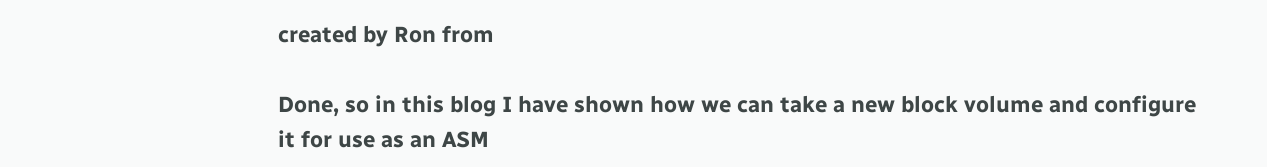created by Ron from

Done, so in this blog I have shown how we can take a new block volume and configure it for use as an ASM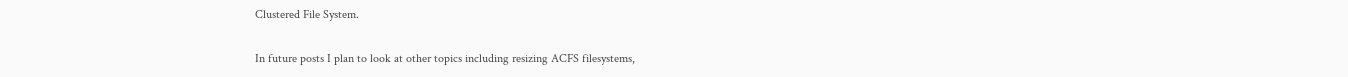Clustered File System.

In future posts I plan to look at other topics including resizing ACFS filesystems,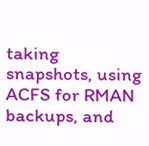taking snapshots, using ACFS for RMAN backups, and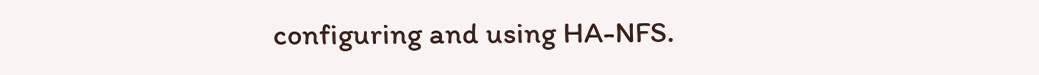configuring and using HA-NFS.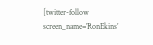[twitter-follow screen_name=’RonEkins’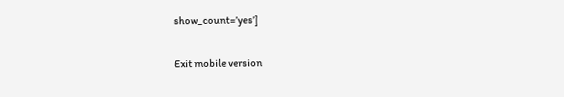show_count=’yes’]

Exit mobile version